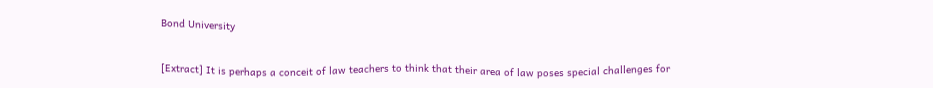Bond University


[Extract] It is perhaps a conceit of law teachers to think that their area of law poses special challenges for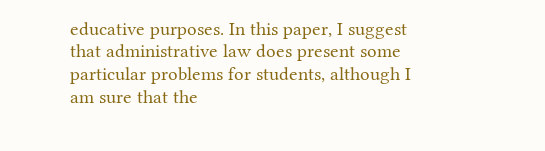educative purposes. In this paper, I suggest that administrative law does present some particular problems for students, although I am sure that the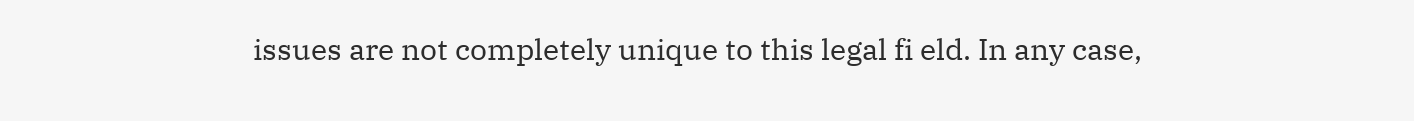issues are not completely unique to this legal fi eld. In any case,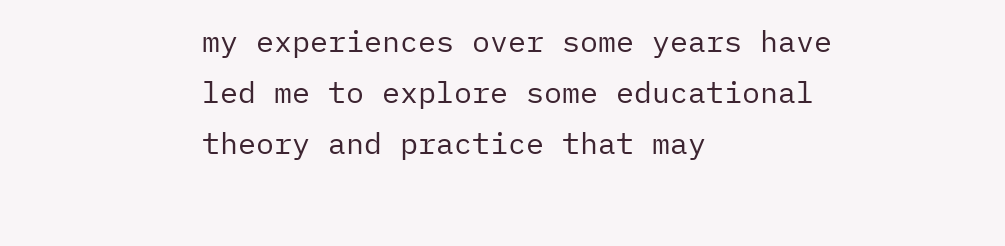my experiences over some years have led me to explore some educational theory and practice that may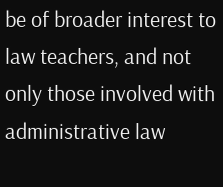be of broader interest to law teachers, and not only those involved with administrative law